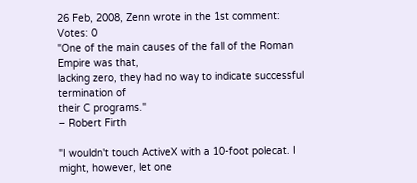26 Feb, 2008, Zenn wrote in the 1st comment:
Votes: 0
"One of the main causes of the fall of the Roman Empire was that,
lacking zero, they had no way to indicate successful termination of
their C programs."
– Robert Firth

"I wouldn't touch ActiveX with a 10-foot polecat. I might, however, let one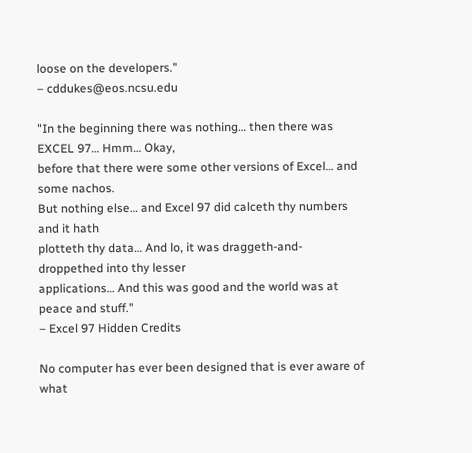loose on the developers."
– cddukes@eos.ncsu.edu

"In the beginning there was nothing… then there was EXCEL 97… Hmm… Okay,
before that there were some other versions of Excel… and some nachos.
But nothing else… and Excel 97 did calceth thy numbers and it hath
plotteth thy data… And lo, it was draggeth-and-droppethed into thy lesser
applications… And this was good and the world was at peace and stuff."
– Excel 97 Hidden Credits

No computer has ever been designed that is ever aware of what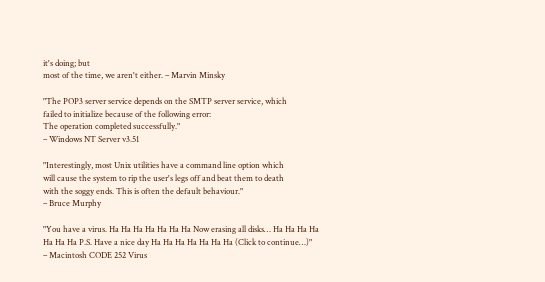it's doing; but
most of the time, we aren't either. – Marvin Minsky

"The POP3 server service depends on the SMTP server service, which
failed to initialize because of the following error:
The operation completed successfully."
– Windows NT Server v3.51

"Interestingly, most Unix utilities have a command line option which
will cause the system to rip the user's legs off and beat them to death
with the soggy ends. This is often the default behaviour."
– Bruce Murphy

"You have a virus. Ha Ha Ha Ha Ha Ha Ha Now erasing all disks… Ha Ha Ha Ha
Ha Ha Ha P.S. Have a nice day Ha Ha Ha Ha Ha Ha Ha (Click to continue…)"
– Macintosh CODE 252 Virus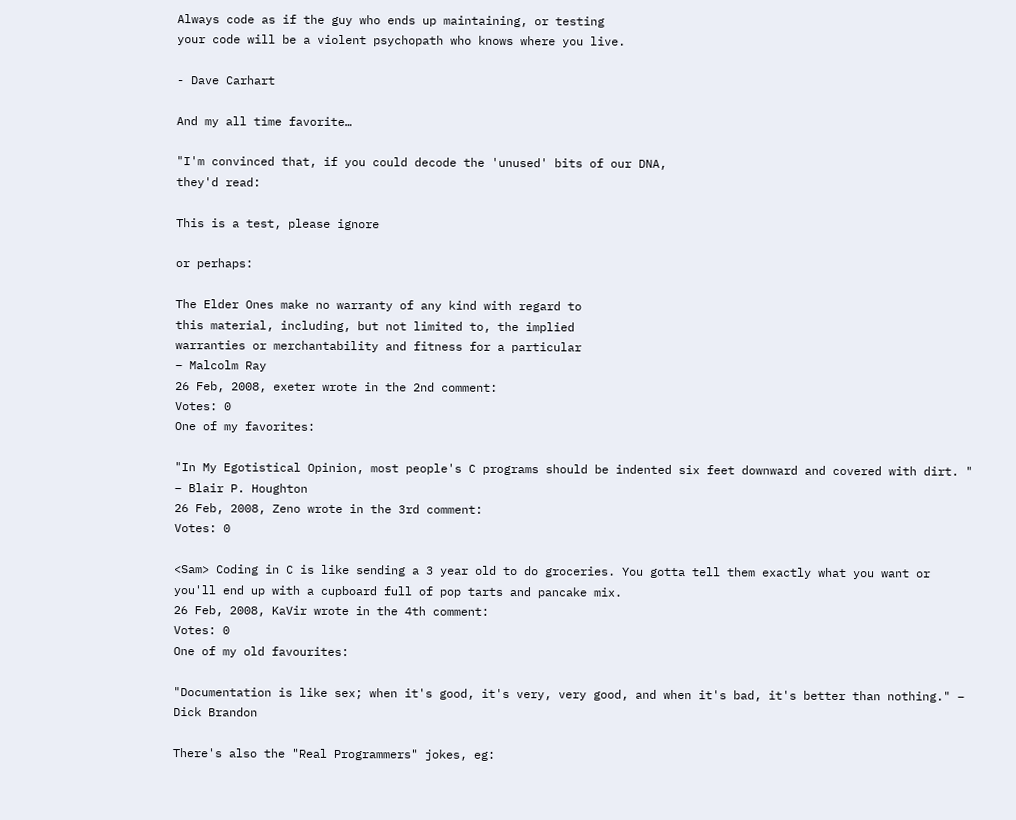Always code as if the guy who ends up maintaining, or testing
your code will be a violent psychopath who knows where you live.

- Dave Carhart

And my all time favorite…

"I'm convinced that, if you could decode the 'unused' bits of our DNA,
they'd read:

This is a test, please ignore

or perhaps:

The Elder Ones make no warranty of any kind with regard to
this material, including, but not limited to, the implied
warranties or merchantability and fitness for a particular
– Malcolm Ray
26 Feb, 2008, exeter wrote in the 2nd comment:
Votes: 0
One of my favorites:

"In My Egotistical Opinion, most people's C programs should be indented six feet downward and covered with dirt. "
– Blair P. Houghton
26 Feb, 2008, Zeno wrote in the 3rd comment:
Votes: 0

<Sam> Coding in C is like sending a 3 year old to do groceries. You gotta tell them exactly what you want or you'll end up with a cupboard full of pop tarts and pancake mix.
26 Feb, 2008, KaVir wrote in the 4th comment:
Votes: 0
One of my old favourites:

"Documentation is like sex; when it's good, it's very, very good, and when it's bad, it's better than nothing." – Dick Brandon

There's also the "Real Programmers" jokes, eg: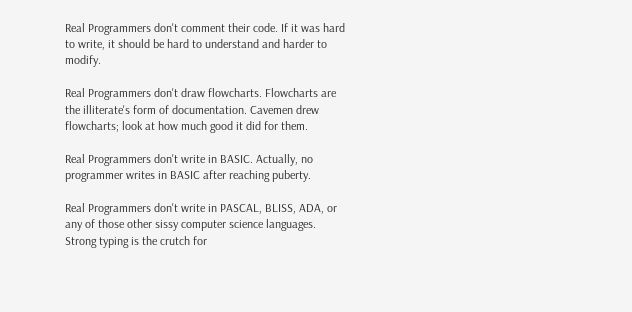Real Programmers don't comment their code. If it was hard to write, it should be hard to understand and harder to modify.

Real Programmers don't draw flowcharts. Flowcharts are the illiterate's form of documentation. Cavemen drew flowcharts; look at how much good it did for them.

Real Programmers don't write in BASIC. Actually, no programmer writes in BASIC after reaching puberty.

Real Programmers don't write in PASCAL, BLISS, ADA, or any of those other sissy computer science languages. Strong typing is the crutch for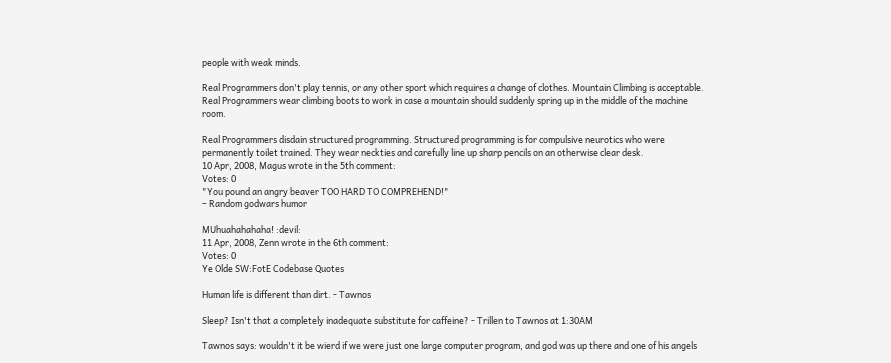people with weak minds.

Real Programmers don't play tennis, or any other sport which requires a change of clothes. Mountain Climbing is acceptable. Real Programmers wear climbing boots to work in case a mountain should suddenly spring up in the middle of the machine room.

Real Programmers disdain structured programming. Structured programming is for compulsive neurotics who were permanently toilet trained. They wear neckties and carefully line up sharp pencils on an otherwise clear desk.
10 Apr, 2008, Magus wrote in the 5th comment:
Votes: 0
"You pound an angry beaver TOO HARD TO COMPREHEND!"
– Random godwars humor

MUhuahahahaha! :devil:
11 Apr, 2008, Zenn wrote in the 6th comment:
Votes: 0
Ye Olde SW:FotE Codebase Quotes

Human life is different than dirt. - Tawnos

Sleep? Isn't that a completely inadequate substitute for caffeine? - Trillen to Tawnos at 1:30AM

Tawnos says: wouldn't it be wierd if we were just one large computer program, and god was up there and one of his angels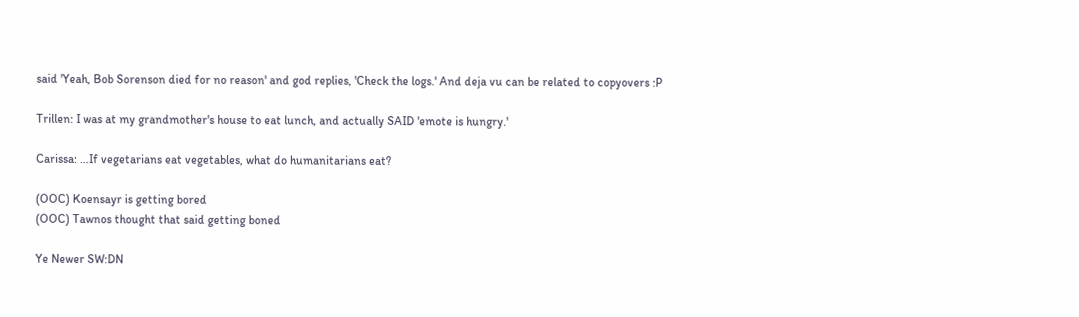said 'Yeah, Bob Sorenson died for no reason' and god replies, 'Check the logs.' And deja vu can be related to copyovers :P

Trillen: I was at my grandmother's house to eat lunch, and actually SAID 'emote is hungry.'

Carissa: …If vegetarians eat vegetables, what do humanitarians eat?

(OOC) Koensayr is getting bored
(OOC) Tawnos thought that said getting boned

Ye Newer SW:DN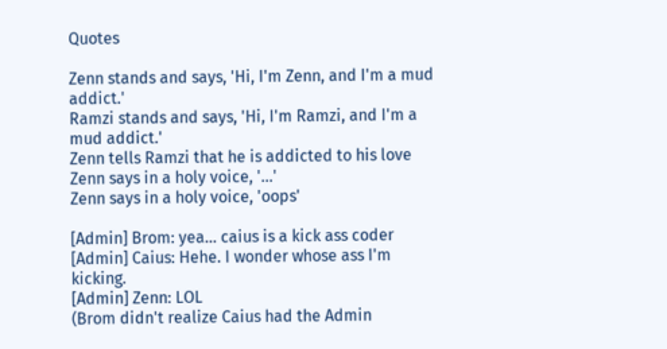Quotes

Zenn stands and says, 'Hi, I'm Zenn, and I'm a mud addict.'
Ramzi stands and says, 'Hi, I'm Ramzi, and I'm a mud addict.'
Zenn tells Ramzi that he is addicted to his love
Zenn says in a holy voice, '…'
Zenn says in a holy voice, 'oops'

[Admin] Brom: yea… caius is a kick ass coder
[Admin] Caius: Hehe. I wonder whose ass I'm kicking.
[Admin] Zenn: LOL
(Brom didn't realize Caius had the Admin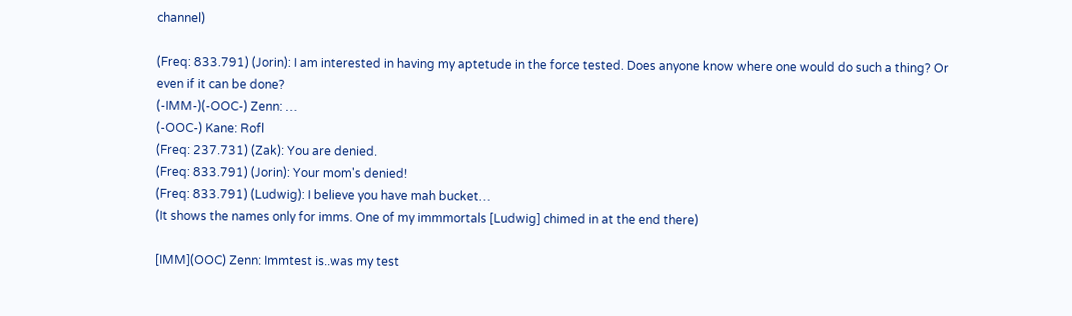channel)

(Freq: 833.791) (Jorin): I am interested in having my aptetude in the force tested. Does anyone know where one would do such a thing? Or even if it can be done?
(-IMM-)(-OOC-) Zenn: …
(-OOC-) Kane: Rofl
(Freq: 237.731) (Zak): You are denied.
(Freq: 833.791) (Jorin): Your mom's denied!
(Freq: 833.791) (Ludwig): I believe you have mah bucket…
(It shows the names only for imms. One of my immmortals [Ludwig] chimed in at the end there)

[IMM](OOC) Zenn: Immtest is..was my test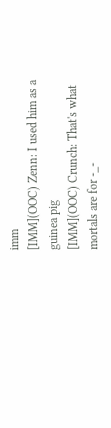imm
[IMM](OOC) Zenn: I used him as a guinea pig
[IMM](OOC) Crunch: That's what mortals are for -_-